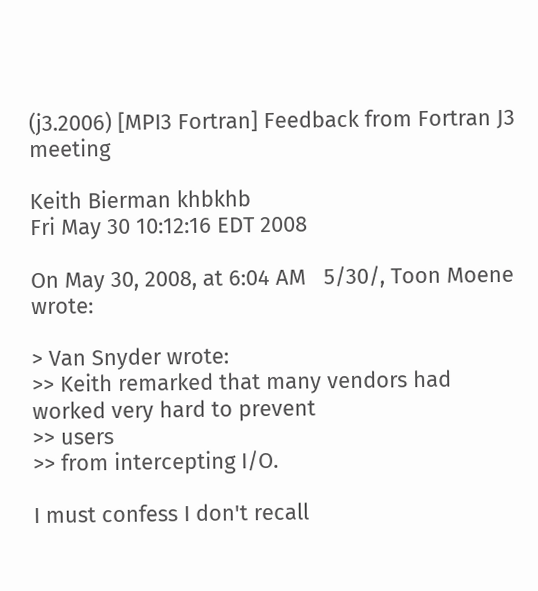(j3.2006) [MPI3 Fortran] Feedback from Fortran J3 meeting

Keith Bierman khbkhb
Fri May 30 10:12:16 EDT 2008

On May 30, 2008, at 6:04 AM   5/30/, Toon Moene wrote:

> Van Snyder wrote:
>> Keith remarked that many vendors had worked very hard to prevent
>> users
>> from intercepting I/O.

I must confess I don't recall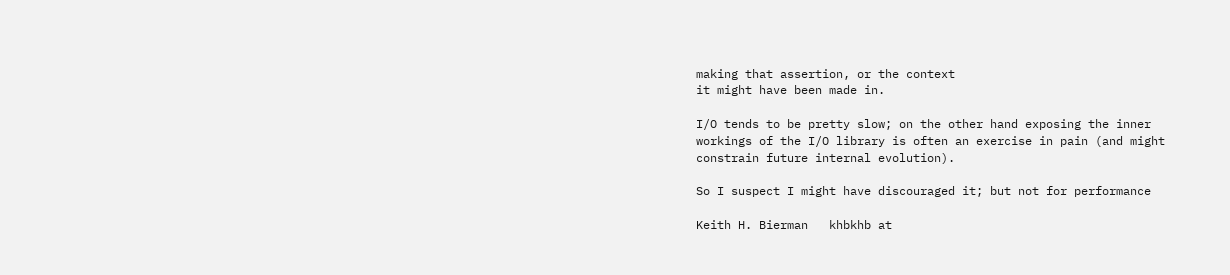making that assertion, or the context
it might have been made in.

I/O tends to be pretty slow; on the other hand exposing the inner
workings of the I/O library is often an exercise in pain (and might
constrain future internal evolution).

So I suspect I might have discouraged it; but not for performance

Keith H. Bierman   khbkhb at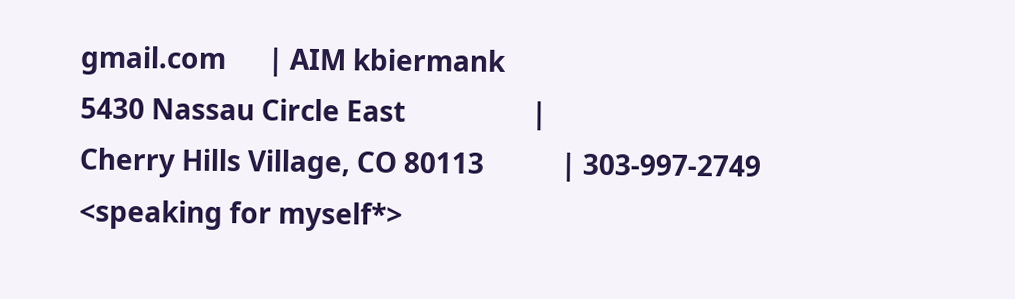gmail.com      | AIM kbiermank
5430 Nassau Circle East                  |
Cherry Hills Village, CO 80113           | 303-997-2749
<speaking for myself*>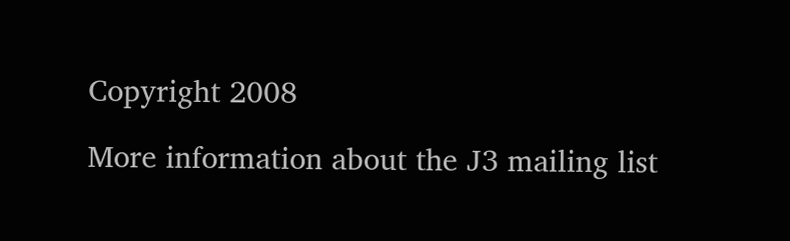Copyright 2008

More information about the J3 mailing list